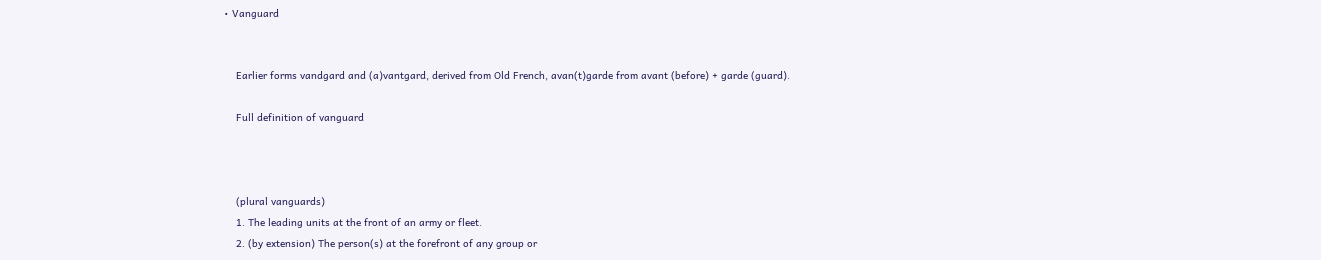• Vanguard


    Earlier forms vandgard and (a)vantgard, derived from Old French, avan(t)garde from avant (before) + garde (guard).

    Full definition of vanguard



    (plural vanguards)
    1. The leading units at the front of an army or fleet.
    2. (by extension) The person(s) at the forefront of any group or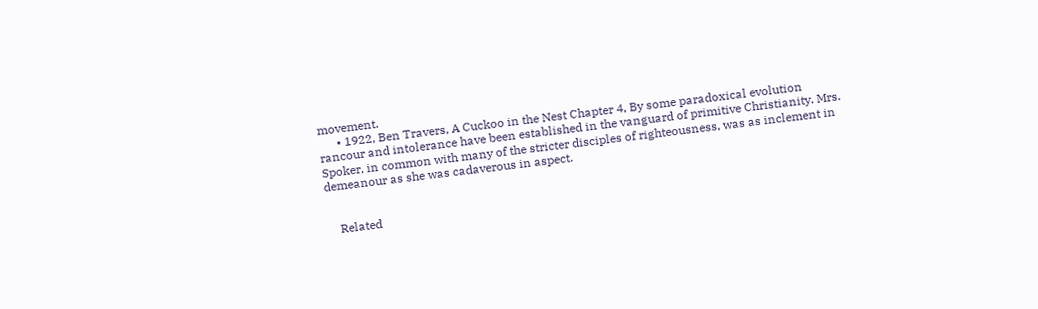movement.
      • 1922, Ben Travers, A Cuckoo in the Nest Chapter 4, By some paradoxical evolution rancour and intolerance have been established in the vanguard of primitive Christianity. Mrs. Spoker, in common with many of the stricter disciples of righteousness, was as inclement in demeanour as she was cadaverous in aspect.


    Related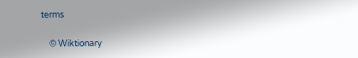terms

    © Wiktionary